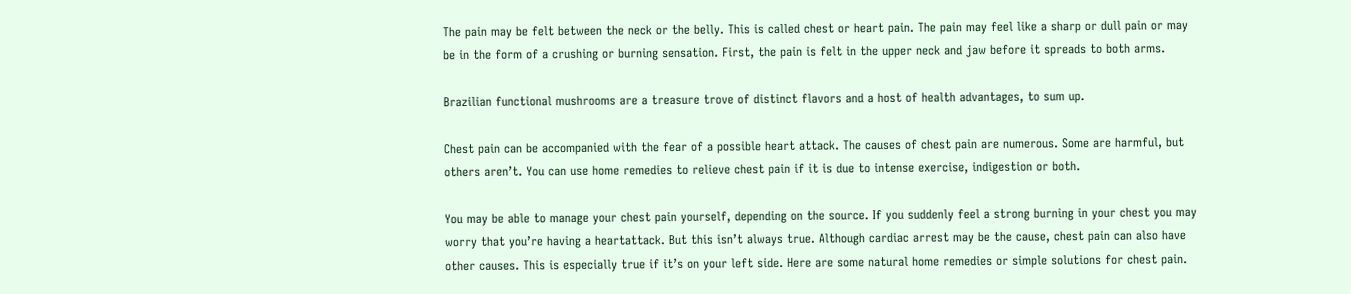The pain may be felt between the neck or the belly. This is called chest or heart pain. The pain may feel like a sharp or dull pain or may be in the form of a crushing or burning sensation. First, the pain is felt in the upper neck and jaw before it spreads to both arms.

Brazilian functional mushrooms are a treasure trove of distinct flavors and a host of health advantages, to sum up.

Chest pain can be accompanied with the fear of a possible heart attack. The causes of chest pain are numerous. Some are harmful, but others aren’t. You can use home remedies to relieve chest pain if it is due to intense exercise, indigestion or both.

You may be able to manage your chest pain yourself, depending on the source. If you suddenly feel a strong burning in your chest you may worry that you’re having a heartattack. But this isn’t always true. Although cardiac arrest may be the cause, chest pain can also have other causes. This is especially true if it’s on your left side. Here are some natural home remedies or simple solutions for chest pain.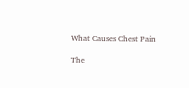What Causes Chest Pain

The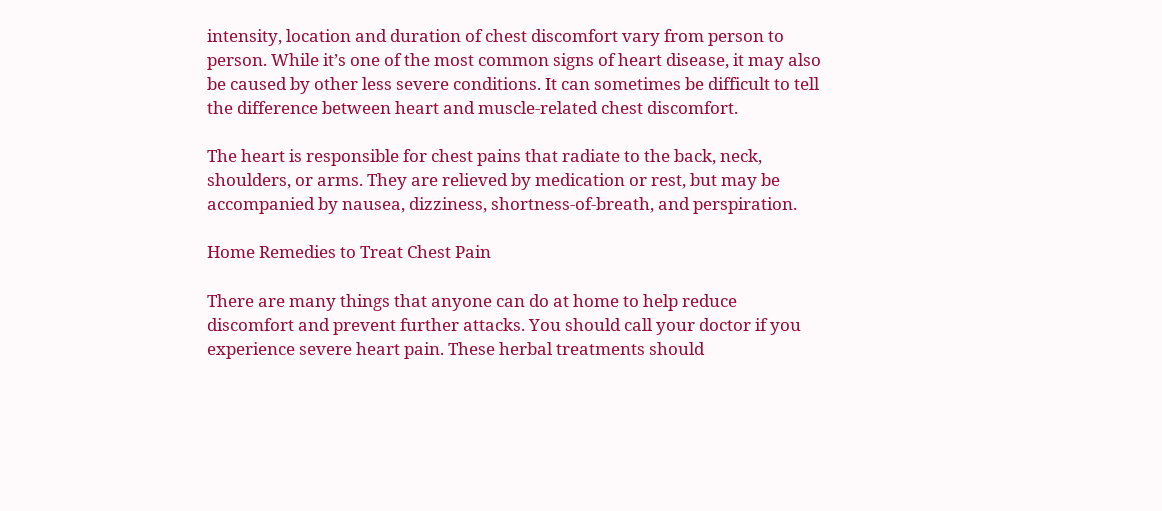intensity, location and duration of chest discomfort vary from person to person. While it’s one of the most common signs of heart disease, it may also be caused by other less severe conditions. It can sometimes be difficult to tell the difference between heart and muscle-related chest discomfort.

The heart is responsible for chest pains that radiate to the back, neck, shoulders, or arms. They are relieved by medication or rest, but may be accompanied by nausea, dizziness, shortness-of-breath, and perspiration.

Home Remedies to Treat Chest Pain

There are many things that anyone can do at home to help reduce discomfort and prevent further attacks. You should call your doctor if you experience severe heart pain. These herbal treatments should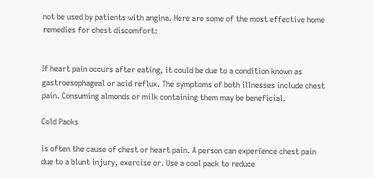not be used by patients with angina. Here are some of the most effective home remedies for chest discomfort:


If heart pain occurs after eating, it could be due to a condition known as gastroesophageal or acid reflux. The symptoms of both illnesses include chest pain. Consuming almonds or milk containing them may be beneficial.

Cold Packs

is often the cause of chest or heart pain. A person can experience chest pain due to a blunt injury, exercise or. Use a cool pack to reduce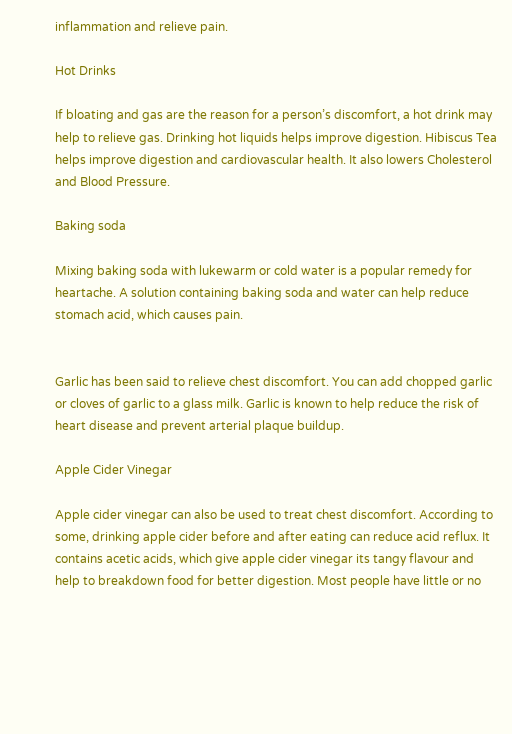inflammation and relieve pain.

Hot Drinks

If bloating and gas are the reason for a person’s discomfort, a hot drink may help to relieve gas. Drinking hot liquids helps improve digestion. Hibiscus Tea helps improve digestion and cardiovascular health. It also lowers Cholesterol and Blood Pressure.

Baking soda

Mixing baking soda with lukewarm or cold water is a popular remedy for heartache. A solution containing baking soda and water can help reduce stomach acid, which causes pain.


Garlic has been said to relieve chest discomfort. You can add chopped garlic or cloves of garlic to a glass milk. Garlic is known to help reduce the risk of heart disease and prevent arterial plaque buildup.

Apple Cider Vinegar

Apple cider vinegar can also be used to treat chest discomfort. According to some, drinking apple cider before and after eating can reduce acid reflux. It contains acetic acids, which give apple cider vinegar its tangy flavour and help to breakdown food for better digestion. Most people have little or no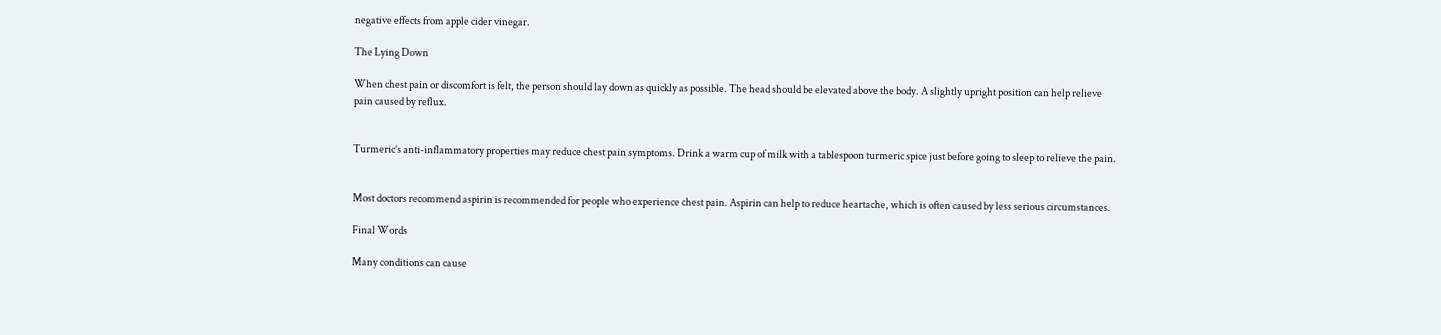negative effects from apple cider vinegar.

The Lying Down

When chest pain or discomfort is felt, the person should lay down as quickly as possible. The head should be elevated above the body. A slightly upright position can help relieve pain caused by reflux.


Turmeric’s anti-inflammatory properties may reduce chest pain symptoms. Drink a warm cup of milk with a tablespoon turmeric spice just before going to sleep to relieve the pain.


Most doctors recommend aspirin is recommended for people who experience chest pain. Aspirin can help to reduce heartache, which is often caused by less serious circumstances.

Final Words

Many conditions can cause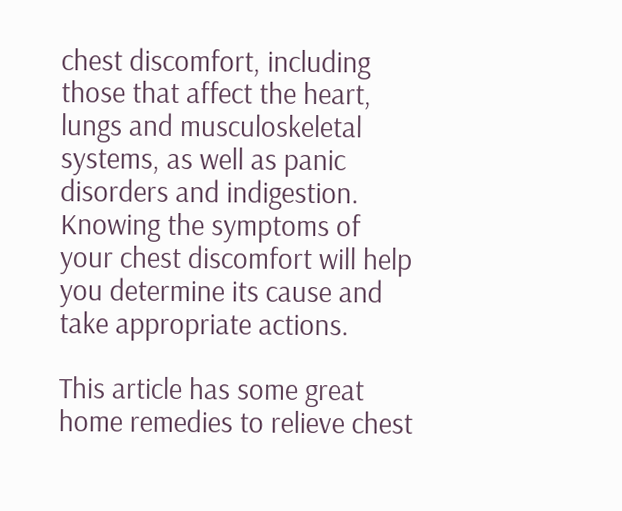chest discomfort, including those that affect the heart, lungs and musculoskeletal systems, as well as panic disorders and indigestion. Knowing the symptoms of your chest discomfort will help you determine its cause and take appropriate actions.

This article has some great home remedies to relieve chest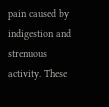pain caused by indigestion and strenuous activity. These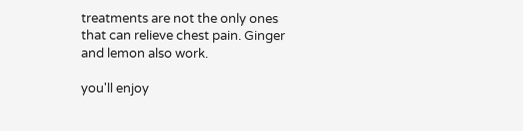treatments are not the only ones that can relieve chest pain. Ginger and lemon also work.

you'll enjoy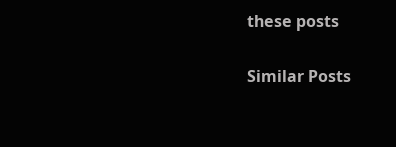these posts

Similar Posts